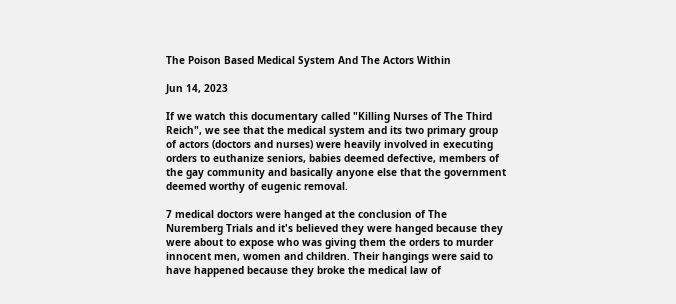The Poison Based Medical System And The Actors Within

Jun 14, 2023

If we watch this documentary called "Killing Nurses of The Third Reich", we see that the medical system and its two primary group of actors (doctors and nurses) were heavily involved in executing orders to euthanize seniors, babies deemed defective, members of the gay community and basically anyone else that the government deemed worthy of eugenic removal.

7 medical doctors were hanged at the conclusion of The Nuremberg Trials and it's believed they were hanged because they were about to expose who was giving them the orders to murder innocent men, women and children. Their hangings were said to have happened because they broke the medical law of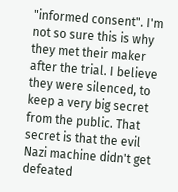"informed consent". I'm not so sure this is why they met their maker after the trial. I believe they were silenced, to keep a very big secret from the public. That secret is that the evil Nazi machine didn't get defeated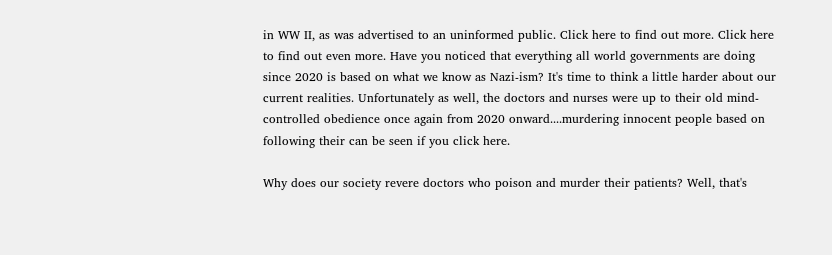in WW II, as was advertised to an uninformed public. Click here to find out more. Click here to find out even more. Have you noticed that everything all world governments are doing since 2020 is based on what we know as Nazi-ism? It's time to think a little harder about our current realities. Unfortunately as well, the doctors and nurses were up to their old mind-controlled obedience once again from 2020 onward....murdering innocent people based on following their can be seen if you click here.

Why does our society revere doctors who poison and murder their patients? Well, that's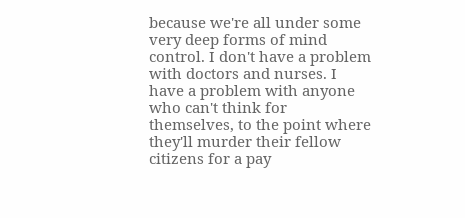because we're all under some very deep forms of mind control. I don't have a problem with doctors and nurses. I have a problem with anyone who can't think for themselves, to the point where they'll murder their fellow citizens for a pay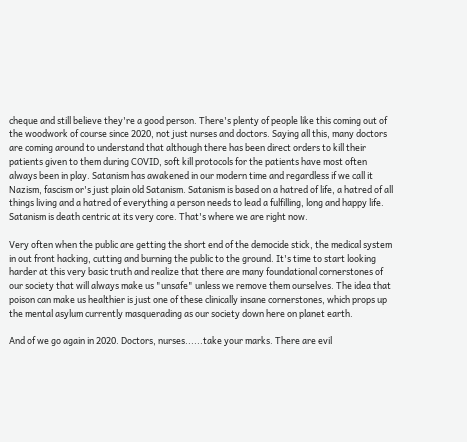cheque and still believe they're a good person. There's plenty of people like this coming out of the woodwork of course since 2020, not just nurses and doctors. Saying all this, many doctors are coming around to understand that although there has been direct orders to kill their patients given to them during COVID, soft kill protocols for the patients have most often always been in play. Satanism has awakened in our modern time and regardless if we call it Nazism, fascism or's just plain old Satanism. Satanism is based on a hatred of life, a hatred of all things living and a hatred of everything a person needs to lead a fulfilling, long and happy life. Satanism is death centric at its very core. That's where we are right now.

Very often when the public are getting the short end of the democide stick, the medical system in out front hacking, cutting and burning the public to the ground. It's time to start looking harder at this very basic truth and realize that there are many foundational cornerstones of our society that will always make us "unsafe" unless we remove them ourselves. The idea that poison can make us healthier is just one of these clinically insane cornerstones, which props up the mental asylum currently masquerading as our society down here on planet earth.

And of we go again in 2020. Doctors, nurses......take your marks. There are evil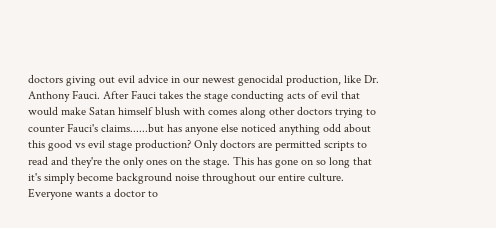doctors giving out evil advice in our newest genocidal production, like Dr. Anthony Fauci. After Fauci takes the stage conducting acts of evil that would make Satan himself blush with comes along other doctors trying to counter Fauci's claims......but has anyone else noticed anything odd about this good vs evil stage production? Only doctors are permitted scripts to read and they're the only ones on the stage. This has gone on so long that it's simply become background noise throughout our entire culture. Everyone wants a doctor to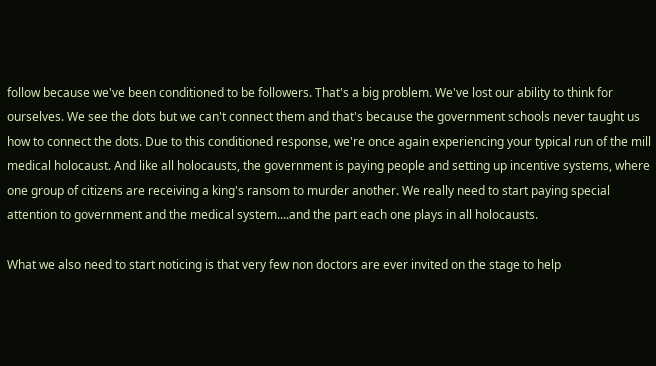follow because we've been conditioned to be followers. That's a big problem. We've lost our ability to think for ourselves. We see the dots but we can't connect them and that's because the government schools never taught us how to connect the dots. Due to this conditioned response, we're once again experiencing your typical run of the mill medical holocaust. And like all holocausts, the government is paying people and setting up incentive systems, where one group of citizens are receiving a king's ransom to murder another. We really need to start paying special attention to government and the medical system....and the part each one plays in all holocausts.

What we also need to start noticing is that very few non doctors are ever invited on the stage to help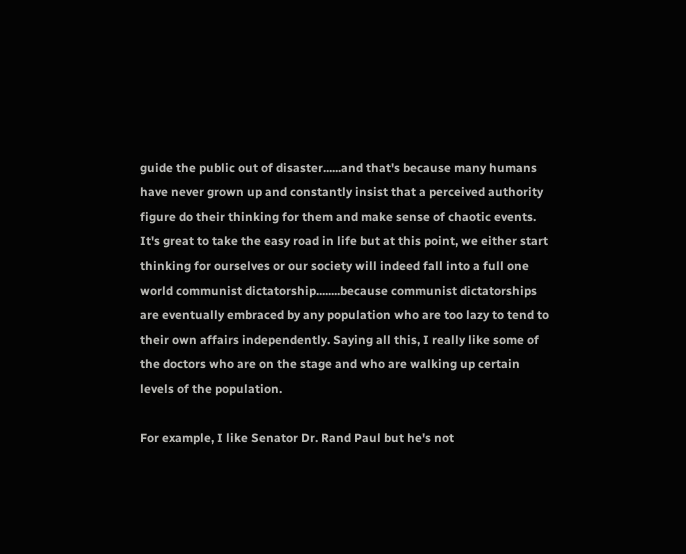guide the public out of disaster......and that's because many humans have never grown up and constantly insist that a perceived authority figure do their thinking for them and make sense of chaotic events. It's great to take the easy road in life but at this point, we either start thinking for ourselves or our society will indeed fall into a full one world communist dictatorship........because communist dictatorships are eventually embraced by any population who are too lazy to tend to their own affairs independently. Saying all this, I really like some of the doctors who are on the stage and who are walking up certain levels of the population.

For example, I like Senator Dr. Rand Paul but he's not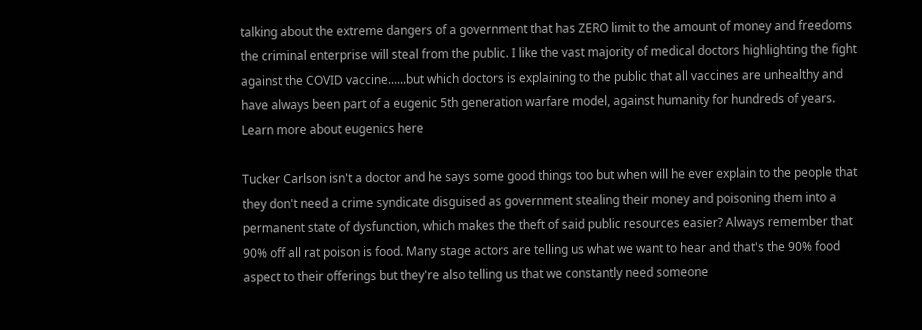talking about the extreme dangers of a government that has ZERO limit to the amount of money and freedoms the criminal enterprise will steal from the public. I like the vast majority of medical doctors highlighting the fight against the COVID vaccine......but which doctors is explaining to the public that all vaccines are unhealthy and have always been part of a eugenic 5th generation warfare model, against humanity for hundreds of years. Learn more about eugenics here

Tucker Carlson isn't a doctor and he says some good things too but when will he ever explain to the people that they don't need a crime syndicate disguised as government stealing their money and poisoning them into a permanent state of dysfunction, which makes the theft of said public resources easier? Always remember that 90% off all rat poison is food. Many stage actors are telling us what we want to hear and that's the 90% food aspect to their offerings but they're also telling us that we constantly need someone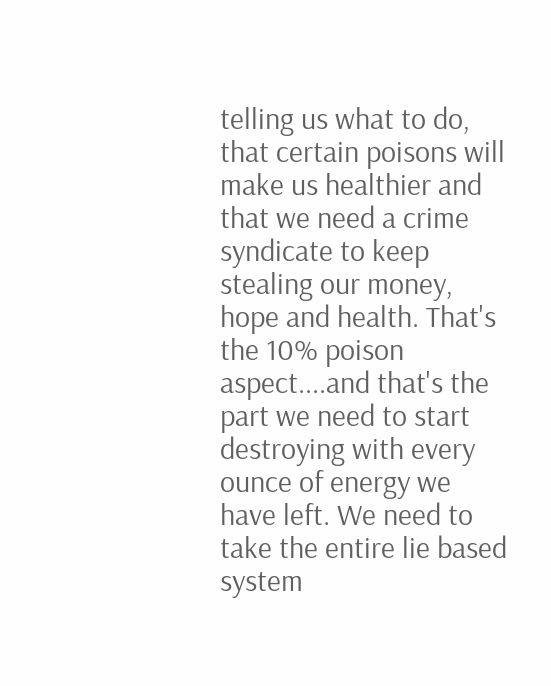telling us what to do, that certain poisons will make us healthier and that we need a crime syndicate to keep stealing our money, hope and health. That's the 10% poison aspect....and that's the part we need to start destroying with every ounce of energy we have left. We need to take the entire lie based system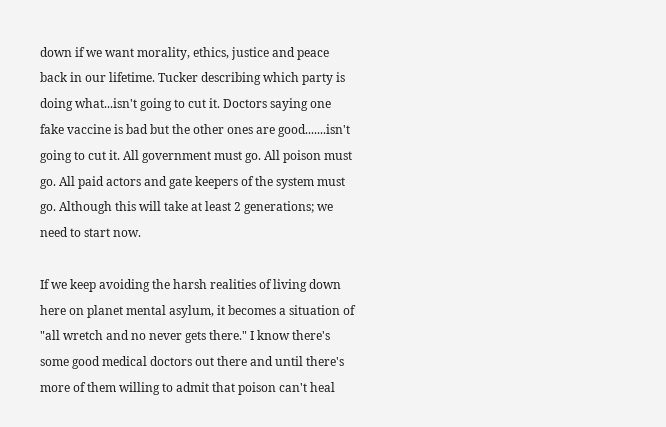down if we want morality, ethics, justice and peace back in our lifetime. Tucker describing which party is doing what...isn't going to cut it. Doctors saying one fake vaccine is bad but the other ones are good.......isn't going to cut it. All government must go. All poison must go. All paid actors and gate keepers of the system must go. Although this will take at least 2 generations; we need to start now.

If we keep avoiding the harsh realities of living down here on planet mental asylum, it becomes a situation of "all wretch and no never gets there." I know there's some good medical doctors out there and until there's more of them willing to admit that poison can't heal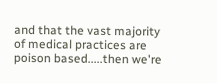and that the vast majority of medical practices are poison based.....then we're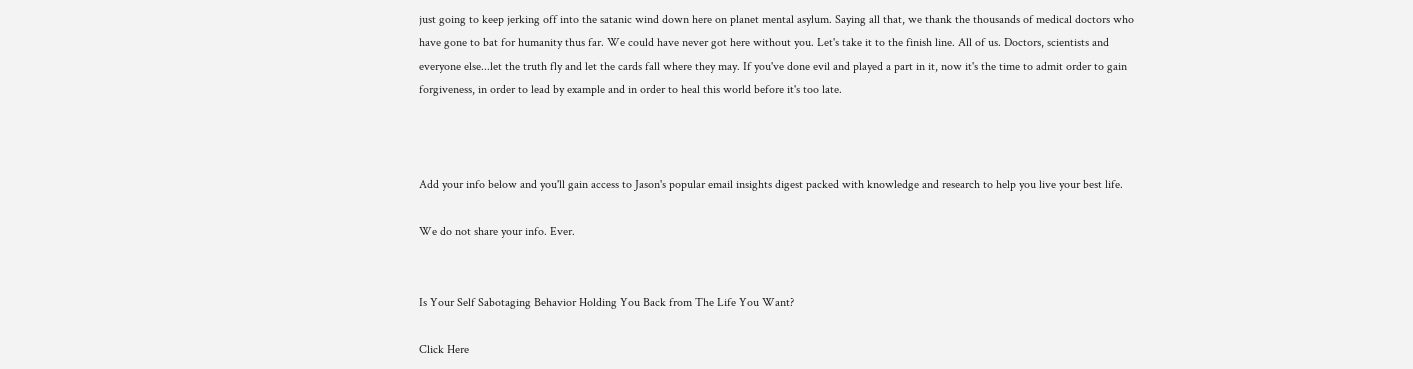just going to keep jerking off into the satanic wind down here on planet mental asylum. Saying all that, we thank the thousands of medical doctors who have gone to bat for humanity thus far. We could have never got here without you. Let's take it to the finish line. All of us. Doctors, scientists and everyone else...let the truth fly and let the cards fall where they may. If you've done evil and played a part in it, now it's the time to admit order to gain forgiveness, in order to lead by example and in order to heal this world before it's too late.



Add your info below and you'll gain access to Jason's popular email insights digest packed with knowledge and research to help you live your best life.

We do not share your info. Ever.


Is Your Self Sabotaging Behavior Holding You Back from The Life You Want?

Click Here